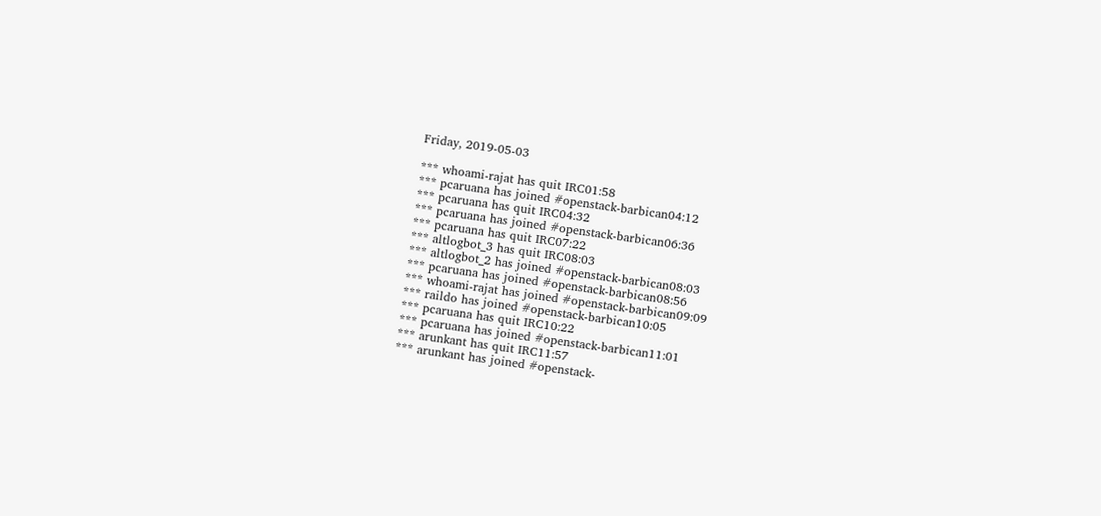Friday, 2019-05-03

*** whoami-rajat has quit IRC01:58
*** pcaruana has joined #openstack-barbican04:12
*** pcaruana has quit IRC04:32
*** pcaruana has joined #openstack-barbican06:36
*** pcaruana has quit IRC07:22
*** altlogbot_3 has quit IRC08:03
*** altlogbot_2 has joined #openstack-barbican08:03
*** pcaruana has joined #openstack-barbican08:56
*** whoami-rajat has joined #openstack-barbican09:09
*** raildo has joined #openstack-barbican10:05
*** pcaruana has quit IRC10:22
*** pcaruana has joined #openstack-barbican11:01
*** arunkant has quit IRC11:57
*** arunkant has joined #openstack-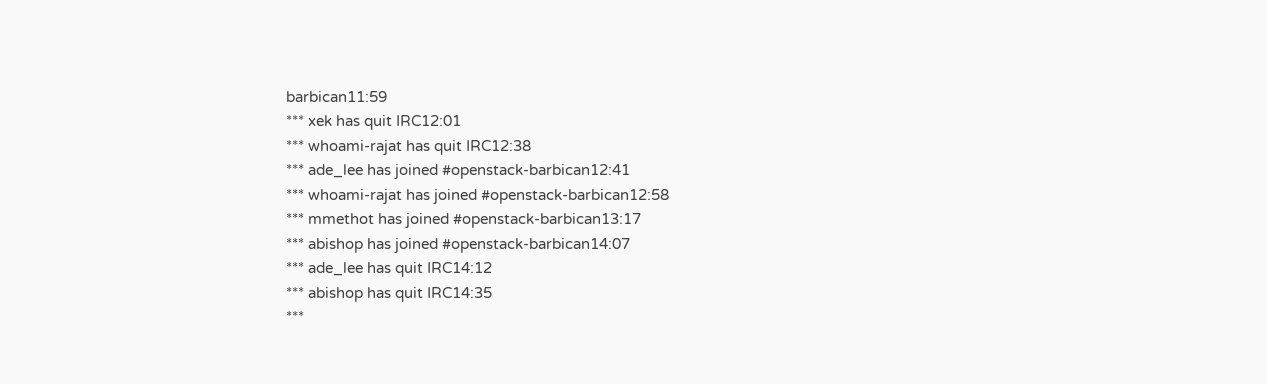barbican11:59
*** xek has quit IRC12:01
*** whoami-rajat has quit IRC12:38
*** ade_lee has joined #openstack-barbican12:41
*** whoami-rajat has joined #openstack-barbican12:58
*** mmethot has joined #openstack-barbican13:17
*** abishop has joined #openstack-barbican14:07
*** ade_lee has quit IRC14:12
*** abishop has quit IRC14:35
***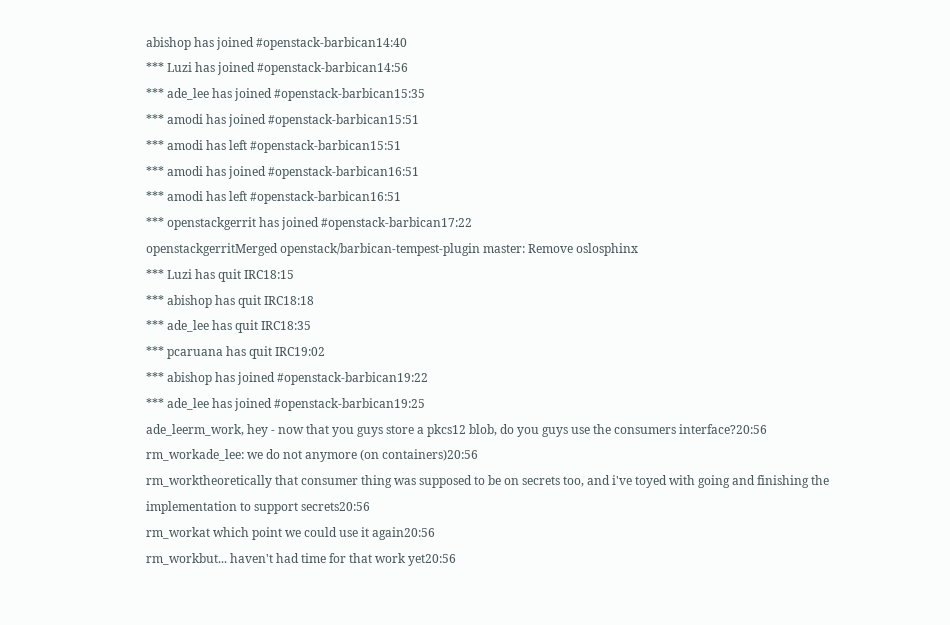abishop has joined #openstack-barbican14:40
*** Luzi has joined #openstack-barbican14:56
*** ade_lee has joined #openstack-barbican15:35
*** amodi has joined #openstack-barbican15:51
*** amodi has left #openstack-barbican15:51
*** amodi has joined #openstack-barbican16:51
*** amodi has left #openstack-barbican16:51
*** openstackgerrit has joined #openstack-barbican17:22
openstackgerritMerged openstack/barbican-tempest-plugin master: Remove oslosphinx
*** Luzi has quit IRC18:15
*** abishop has quit IRC18:18
*** ade_lee has quit IRC18:35
*** pcaruana has quit IRC19:02
*** abishop has joined #openstack-barbican19:22
*** ade_lee has joined #openstack-barbican19:25
ade_leerm_work, hey - now that you guys store a pkcs12 blob, do you guys use the consumers interface?20:56
rm_workade_lee: we do not anymore (on containers)20:56
rm_worktheoretically that consumer thing was supposed to be on secrets too, and i've toyed with going and finishing the implementation to support secrets20:56
rm_workat which point we could use it again20:56
rm_workbut... haven't had time for that work yet20:56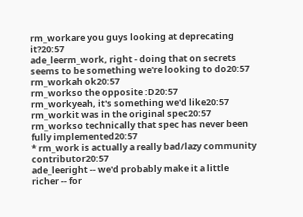rm_workare you guys looking at deprecating it?20:57
ade_leerm_work, right - doing that on secrets seems to be something we're looking to do20:57
rm_workah ok20:57
rm_workso the opposite :D20:57
rm_workyeah, it's something we'd like20:57
rm_workit was in the original spec20:57
rm_workso technically that spec has never been fully implemented20:57
* rm_work is actually a really bad/lazy community contributor20:57
ade_leeright -- we'd probably make it a little richer -- for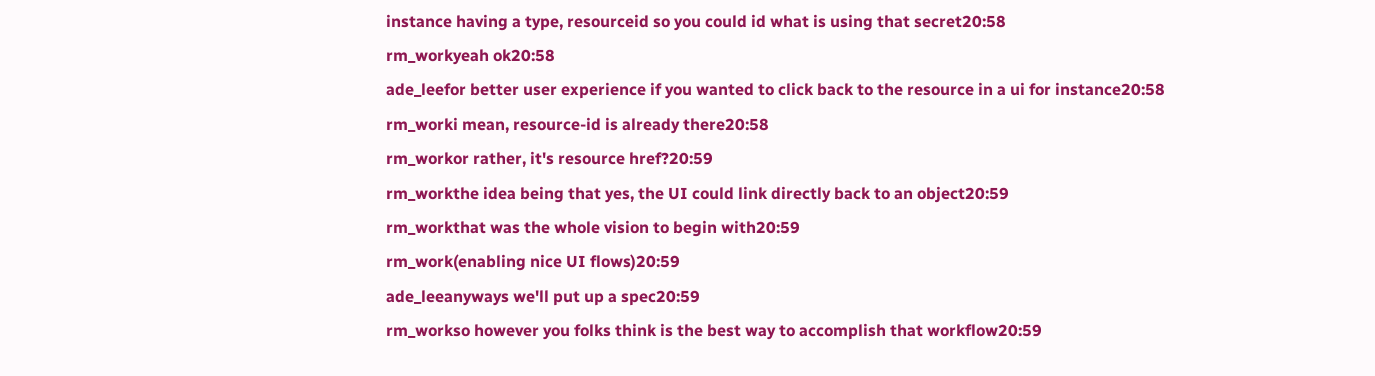instance having a type, resourceid so you could id what is using that secret20:58
rm_workyeah ok20:58
ade_leefor better user experience if you wanted to click back to the resource in a ui for instance20:58
rm_worki mean, resource-id is already there20:58
rm_workor rather, it's resource href?20:59
rm_workthe idea being that yes, the UI could link directly back to an object20:59
rm_workthat was the whole vision to begin with20:59
rm_work(enabling nice UI flows)20:59
ade_leeanyways we'll put up a spec20:59
rm_workso however you folks think is the best way to accomplish that workflow20:59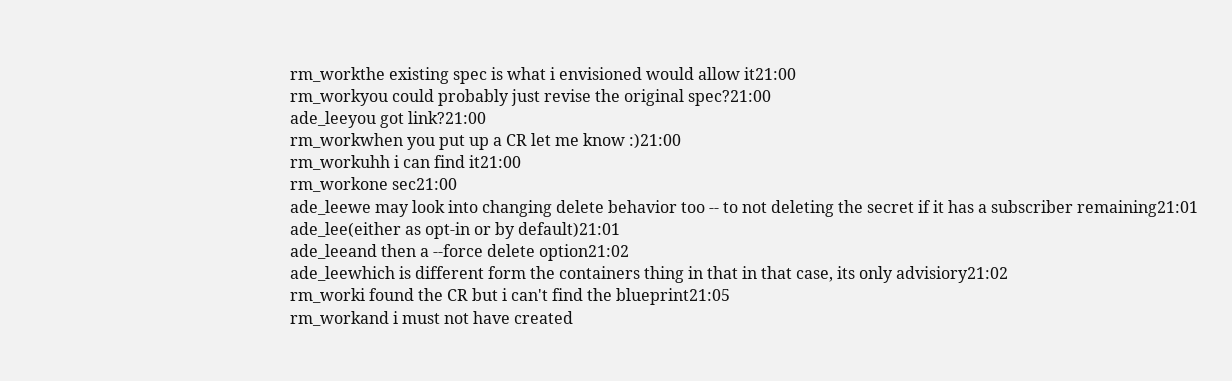rm_workthe existing spec is what i envisioned would allow it21:00
rm_workyou could probably just revise the original spec?21:00
ade_leeyou got link?21:00
rm_workwhen you put up a CR let me know :)21:00
rm_workuhh i can find it21:00
rm_workone sec21:00
ade_leewe may look into changing delete behavior too -- to not deleting the secret if it has a subscriber remaining21:01
ade_lee(either as opt-in or by default)21:01
ade_leeand then a --force delete option21:02
ade_leewhich is different form the containers thing in that in that case, its only advisiory21:02
rm_worki found the CR but i can't find the blueprint21:05
rm_workand i must not have created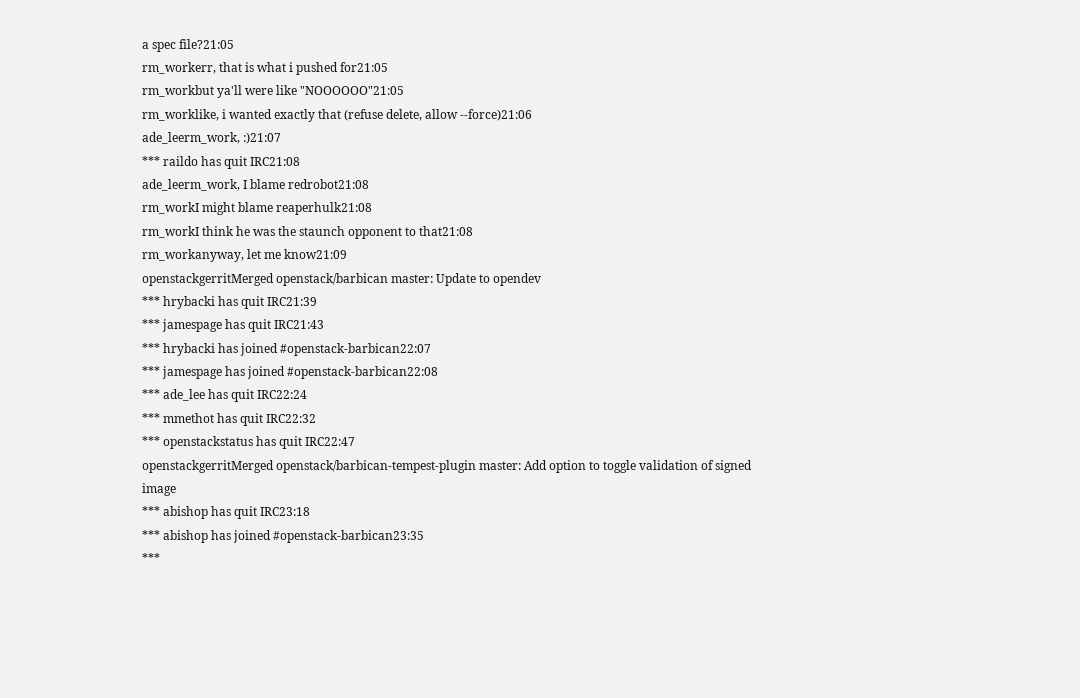a spec file?21:05
rm_workerr, that is what i pushed for21:05
rm_workbut ya'll were like "NOOOOOO"21:05
rm_worklike, i wanted exactly that (refuse delete, allow --force)21:06
ade_leerm_work, :)21:07
*** raildo has quit IRC21:08
ade_leerm_work, I blame redrobot21:08
rm_workI might blame reaperhulk21:08
rm_workI think he was the staunch opponent to that21:08
rm_workanyway, let me know21:09
openstackgerritMerged openstack/barbican master: Update to opendev
*** hrybacki has quit IRC21:39
*** jamespage has quit IRC21:43
*** hrybacki has joined #openstack-barbican22:07
*** jamespage has joined #openstack-barbican22:08
*** ade_lee has quit IRC22:24
*** mmethot has quit IRC22:32
*** openstackstatus has quit IRC22:47
openstackgerritMerged openstack/barbican-tempest-plugin master: Add option to toggle validation of signed image
*** abishop has quit IRC23:18
*** abishop has joined #openstack-barbican23:35
***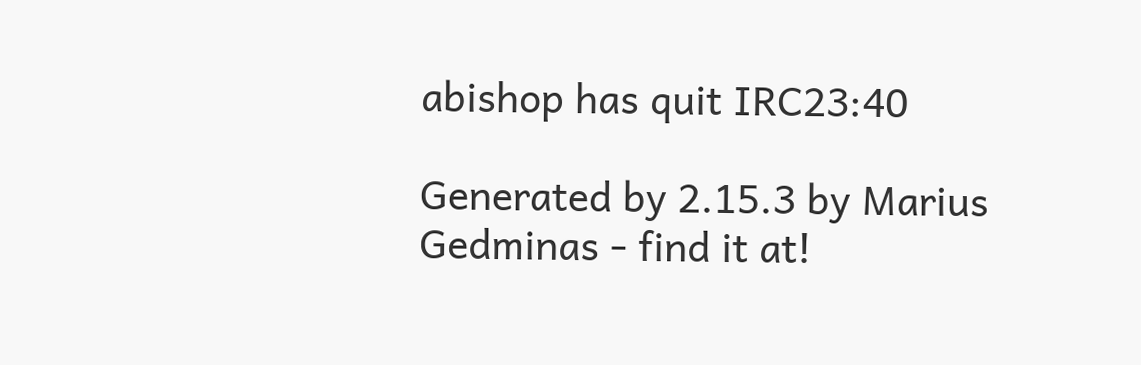abishop has quit IRC23:40

Generated by 2.15.3 by Marius Gedminas - find it at!